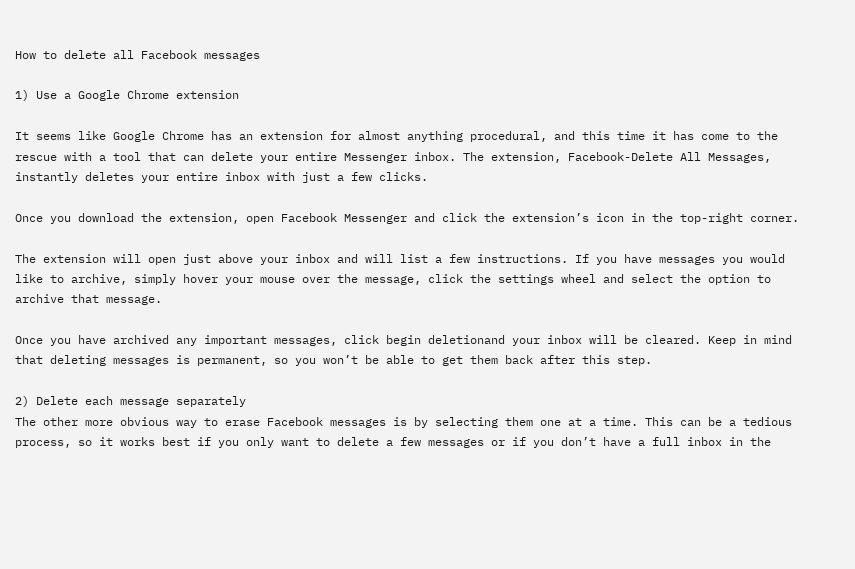How to delete all Facebook messages

1) Use a Google Chrome extension

It seems like Google Chrome has an extension for almost anything procedural, and this time it has come to the rescue with a tool that can delete your entire Messenger inbox. The extension, Facebook-Delete All Messages, instantly deletes your entire inbox with just a few clicks.

Once you download the extension, open Facebook Messenger and click the extension’s icon in the top-right corner.

The extension will open just above your inbox and will list a few instructions. If you have messages you would like to archive, simply hover your mouse over the message, click the settings wheel and select the option to archive that message.

Once you have archived any important messages, click begin deletionand your inbox will be cleared. Keep in mind that deleting messages is permanent, so you won’t be able to get them back after this step.

2) Delete each message separately
The other more obvious way to erase Facebook messages is by selecting them one at a time. This can be a tedious process, so it works best if you only want to delete a few messages or if you don’t have a full inbox in the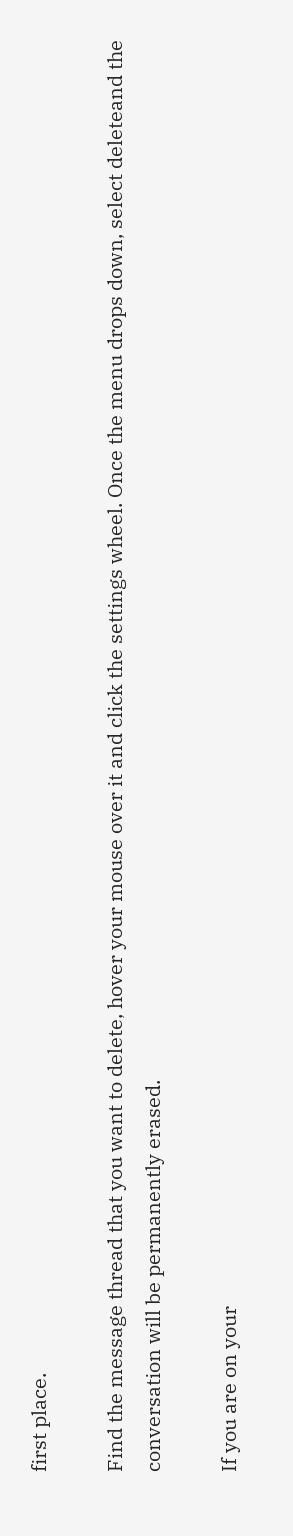first place.

Find the message thread that you want to delete, hover your mouse over it and click the settings wheel. Once the menu drops down, select deleteand the conversation will be permanently erased.

If you are on your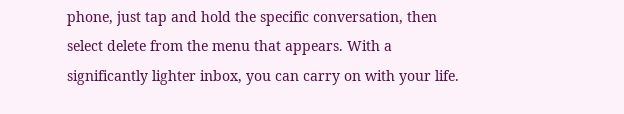phone, just tap and hold the specific conversation, then select delete from the menu that appears. With a significantly lighter inbox, you can carry on with your life.